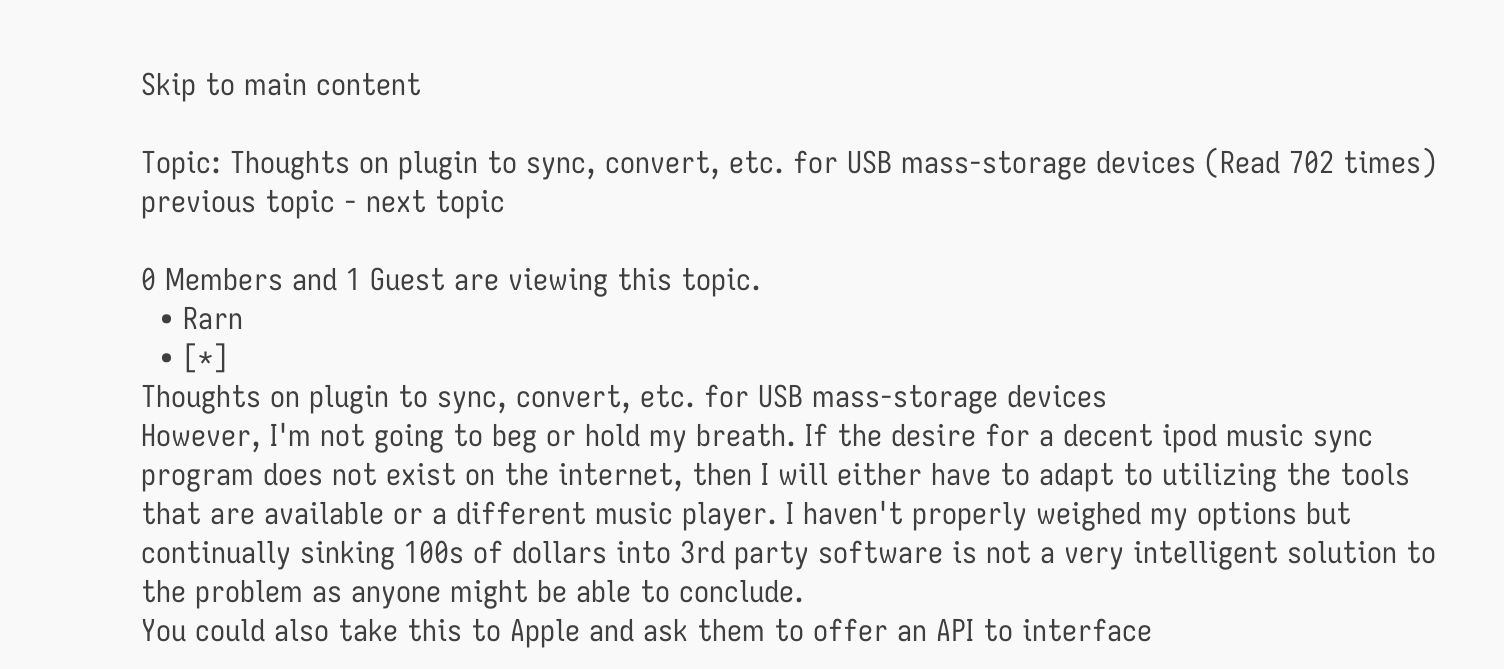Skip to main content

Topic: Thoughts on plugin to sync, convert, etc. for USB mass-storage devices (Read 702 times) previous topic - next topic

0 Members and 1 Guest are viewing this topic.
  • Rarn
  • [*]
Thoughts on plugin to sync, convert, etc. for USB mass-storage devices
However, I'm not going to beg or hold my breath. If the desire for a decent ipod music sync program does not exist on the internet, then I will either have to adapt to utilizing the tools that are available or a different music player. I haven't properly weighed my options but continually sinking 100s of dollars into 3rd party software is not a very intelligent solution to the problem as anyone might be able to conclude.
You could also take this to Apple and ask them to offer an API to interface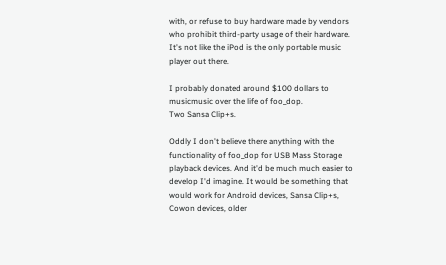with, or refuse to buy hardware made by vendors who prohibit third-party usage of their hardware. It's not like the iPod is the only portable music player out there.

I probably donated around $100 dollars to musicmusic over the life of foo_dop.
Two Sansa Clip+s.

Oddly I don't believe there anything with the functionality of foo_dop for USB Mass Storage playback devices. And it'd be much much easier to develop I'd imagine. It would be something that would work for Android devices, Sansa Clip+s, Cowon devices, older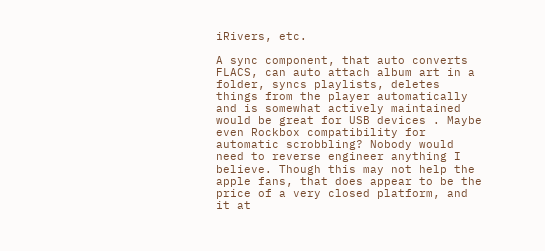iRivers, etc.

A sync component, that auto converts FLACS, can auto attach album art in a folder, syncs playlists, deletes things from the player automatically and is somewhat actively maintained would be great for USB devices . Maybe even Rockbox compatibility for automatic scrobbling? Nobody would need to reverse engineer anything I believe. Though this may not help the apple fans, that does appear to be the price of a very closed platform, and it at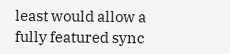least would allow a fully featured sync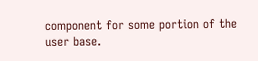component for some portion of the user base.